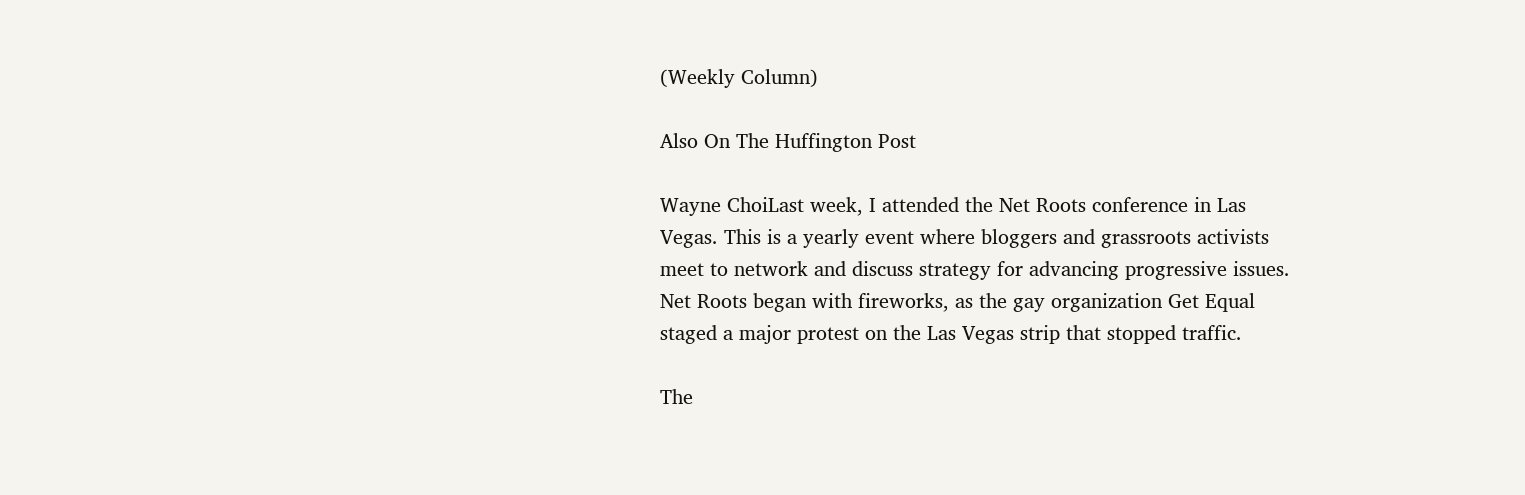(Weekly Column)

Also On The Huffington Post

Wayne ChoiLast week, I attended the Net Roots conference in Las Vegas. This is a yearly event where bloggers and grassroots activists meet to network and discuss strategy for advancing progressive issues. Net Roots began with fireworks, as the gay organization Get Equal staged a major protest on the Las Vegas strip that stopped traffic.

The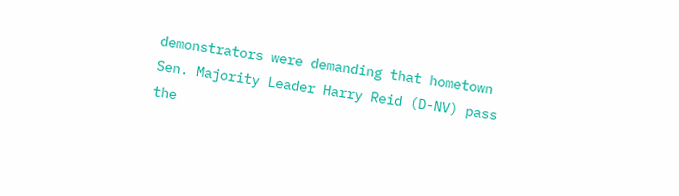demonstrators were demanding that hometown Sen. Majority Leader Harry Reid (D-NV) pass the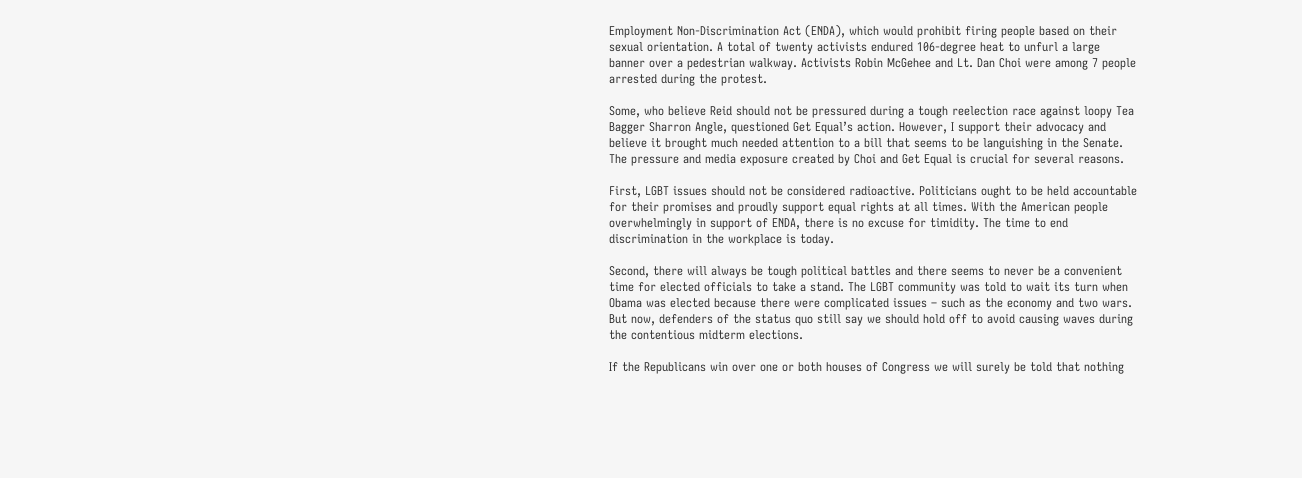Employment Non-Discrimination Act (ENDA), which would prohibit firing people based on their sexual orientation. A total of twenty activists endured 106-degree heat to unfurl a large banner over a pedestrian walkway. Activists Robin McGehee and Lt. Dan Choi were among 7 people arrested during the protest.

Some, who believe Reid should not be pressured during a tough reelection race against loopy Tea Bagger Sharron Angle, questioned Get Equal’s action. However, I support their advocacy and believe it brought much needed attention to a bill that seems to be languishing in the Senate. The pressure and media exposure created by Choi and Get Equal is crucial for several reasons.

First, LGBT issues should not be considered radioactive. Politicians ought to be held accountable for their promises and proudly support equal rights at all times. With the American people overwhelmingly in support of ENDA, there is no excuse for timidity. The time to end discrimination in the workplace is today.

Second, there will always be tough political battles and there seems to never be a convenient time for elected officials to take a stand. The LGBT community was told to wait its turn when Obama was elected because there were complicated issues – such as the economy and two wars. But now, defenders of the status quo still say we should hold off to avoid causing waves during the contentious midterm elections.

If the Republicans win over one or both houses of Congress we will surely be told that nothing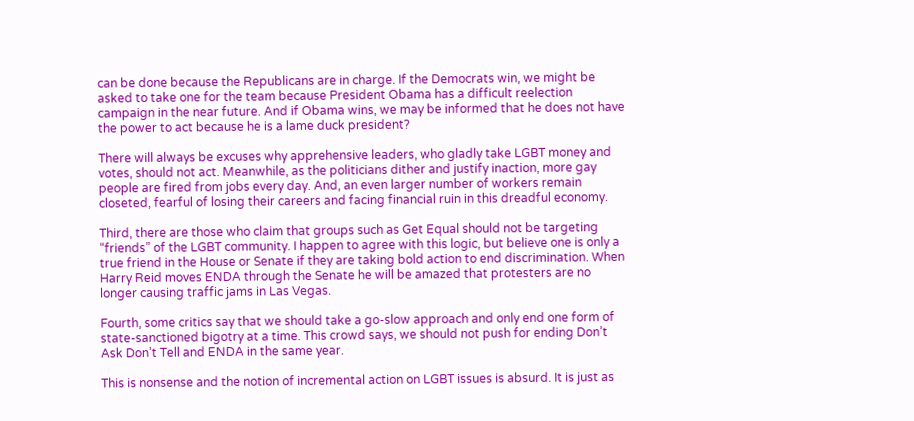can be done because the Republicans are in charge. If the Democrats win, we might be asked to take one for the team because President Obama has a difficult reelection campaign in the near future. And if Obama wins, we may be informed that he does not have the power to act because he is a lame duck president?

There will always be excuses why apprehensive leaders, who gladly take LGBT money and votes, should not act. Meanwhile, as the politicians dither and justify inaction, more gay people are fired from jobs every day. And, an even larger number of workers remain closeted, fearful of losing their careers and facing financial ruin in this dreadful economy.

Third, there are those who claim that groups such as Get Equal should not be targeting “friends” of the LGBT community. I happen to agree with this logic, but believe one is only a true friend in the House or Senate if they are taking bold action to end discrimination. When Harry Reid moves ENDA through the Senate he will be amazed that protesters are no longer causing traffic jams in Las Vegas.

Fourth, some critics say that we should take a go-slow approach and only end one form of state-sanctioned bigotry at a time. This crowd says, we should not push for ending Don’t Ask Don’t Tell and ENDA in the same year.

This is nonsense and the notion of incremental action on LGBT issues is absurd. It is just as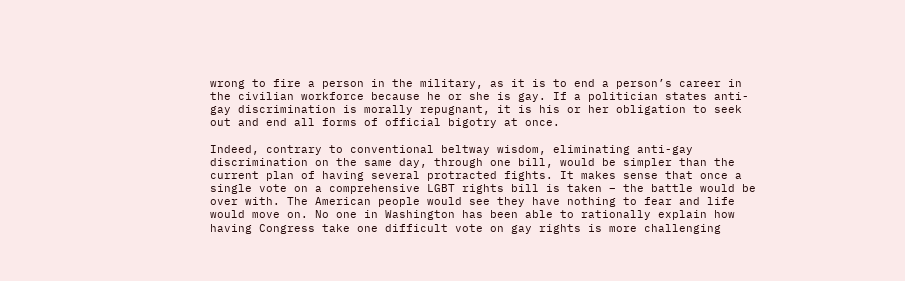wrong to fire a person in the military, as it is to end a person’s career in the civilian workforce because he or she is gay. If a politician states anti-gay discrimination is morally repugnant, it is his or her obligation to seek out and end all forms of official bigotry at once.

Indeed, contrary to conventional beltway wisdom, eliminating anti-gay discrimination on the same day, through one bill, would be simpler than the current plan of having several protracted fights. It makes sense that once a single vote on a comprehensive LGBT rights bill is taken – the battle would be over with. The American people would see they have nothing to fear and life would move on. No one in Washington has been able to rationally explain how having Congress take one difficult vote on gay rights is more challenging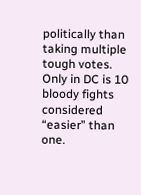politically than taking multiple tough votes.  Only in DC is 10 bloody fights considered “easier” than one.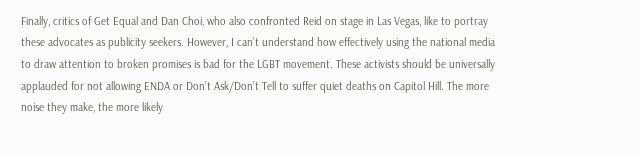Finally, critics of Get Equal and Dan Choi, who also confronted Reid on stage in Las Vegas, like to portray these advocates as publicity seekers. However, I can’t understand how effectively using the national media to draw attention to broken promises is bad for the LGBT movement. These activists should be universally applauded for not allowing ENDA or Don’t Ask/Don’t Tell to suffer quiet deaths on Capitol Hill. The more noise they make, the more likely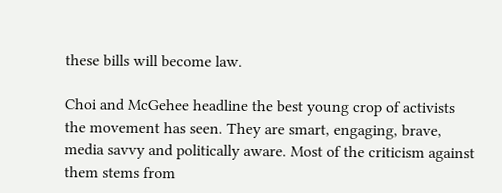these bills will become law.

Choi and McGehee headline the best young crop of activists the movement has seen. They are smart, engaging, brave, media savvy and politically aware. Most of the criticism against them stems from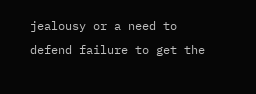jealousy or a need to defend failure to get the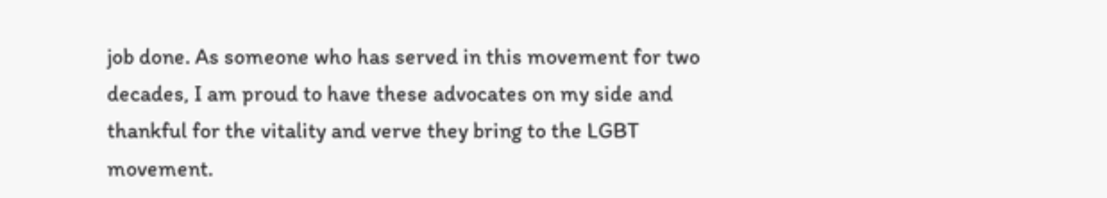job done. As someone who has served in this movement for two decades, I am proud to have these advocates on my side and thankful for the vitality and verve they bring to the LGBT movement.